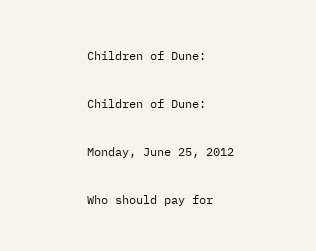Children of Dune:

Children of Dune:

Monday, June 25, 2012

Who should pay for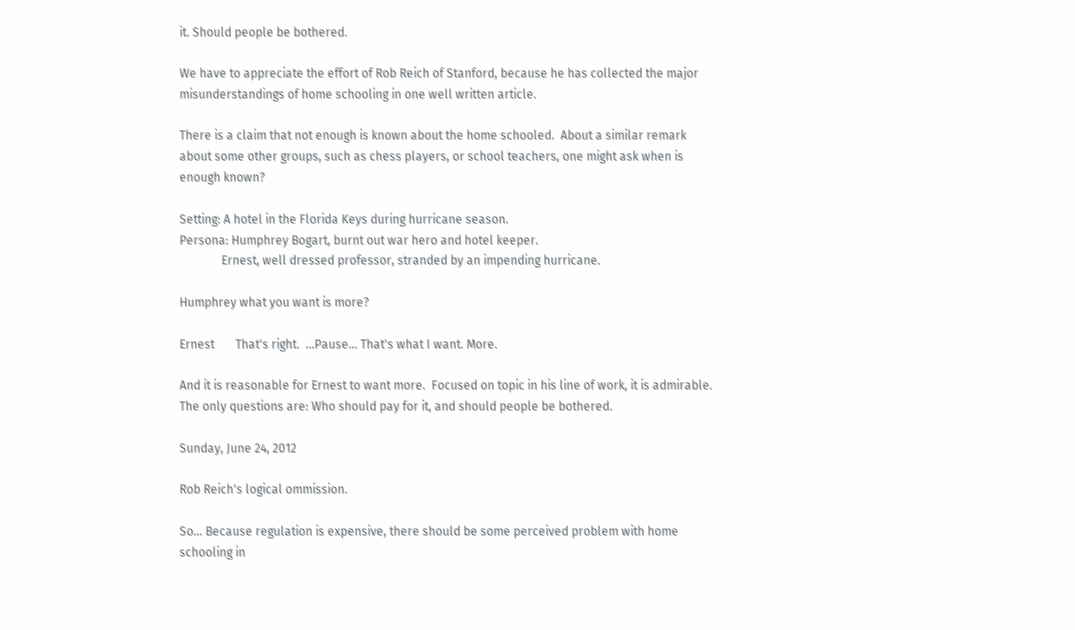it. Should people be bothered.

We have to appreciate the effort of Rob Reich of Stanford, because he has collected the major misunderstandings of home schooling in one well written article.

There is a claim that not enough is known about the home schooled.  About a similar remark about some other groups, such as chess players, or school teachers, one might ask when is enough known?

Setting: A hotel in the Florida Keys during hurricane season.
Persona: Humphrey Bogart, burnt out war hero and hotel keeper.
              Ernest, well dressed professor, stranded by an impending hurricane.

Humphrey what you want is more?

Ernest       That's right.  ...Pause... That's what I want. More.

And it is reasonable for Ernest to want more.  Focused on topic in his line of work, it is admirable.  The only questions are: Who should pay for it, and should people be bothered.

Sunday, June 24, 2012

Rob Reich's logical ommission.

So... Because regulation is expensive, there should be some perceived problem with home schooling in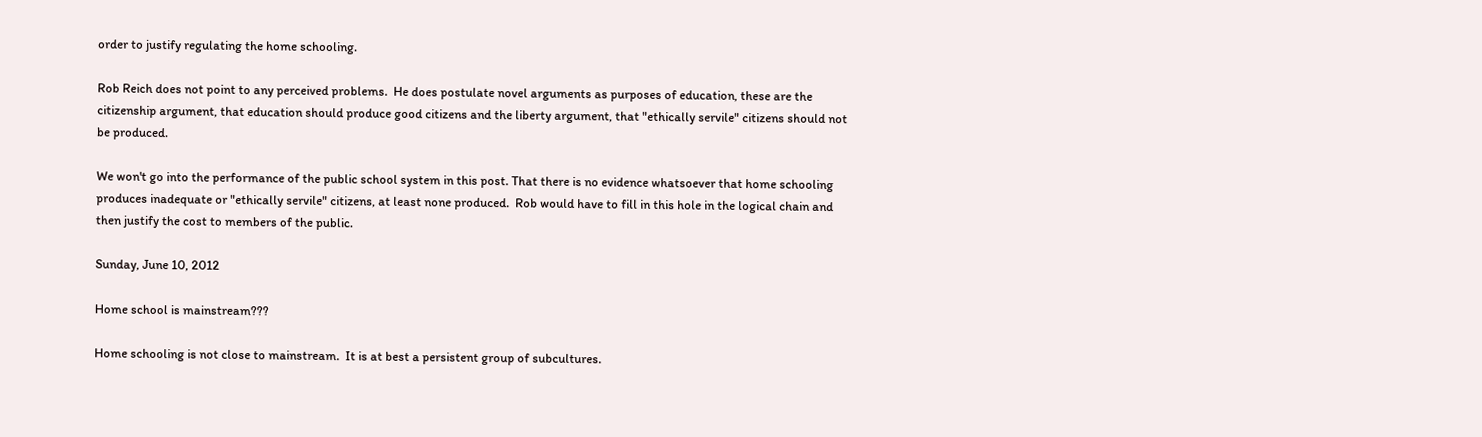order to justify regulating the home schooling.

Rob Reich does not point to any perceived problems.  He does postulate novel arguments as purposes of education, these are the citizenship argument, that education should produce good citizens and the liberty argument, that "ethically servile" citizens should not be produced.

We won't go into the performance of the public school system in this post. That there is no evidence whatsoever that home schooling produces inadequate or "ethically servile" citizens, at least none produced.  Rob would have to fill in this hole in the logical chain and then justify the cost to members of the public.

Sunday, June 10, 2012

Home school is mainstream???

Home schooling is not close to mainstream.  It is at best a persistent group of subcultures.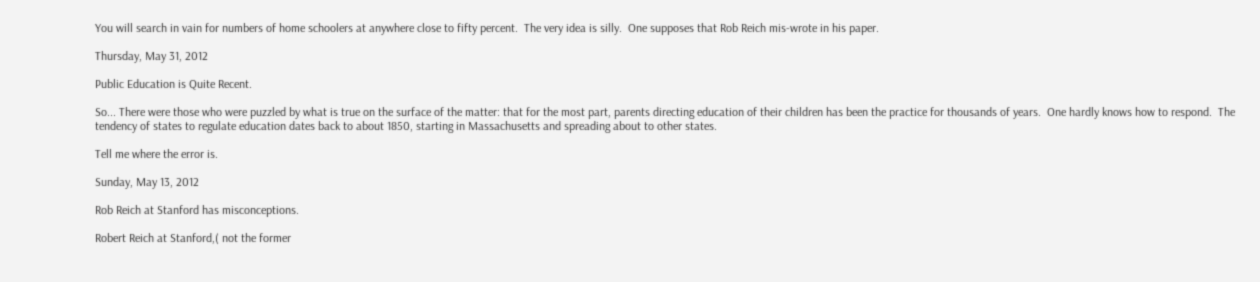You will search in vain for numbers of home schoolers at anywhere close to fifty percent.  The very idea is silly.  One supposes that Rob Reich mis-wrote in his paper.

Thursday, May 31, 2012

Public Education is Quite Recent.

So... There were those who were puzzled by what is true on the surface of the matter: that for the most part, parents directing education of their children has been the practice for thousands of years.  One hardly knows how to respond.  The tendency of states to regulate education dates back to about 1850, starting in Massachusetts and spreading about to other states.

Tell me where the error is.

Sunday, May 13, 2012

Rob Reich at Stanford has misconceptions.

Robert Reich at Stanford,( not the former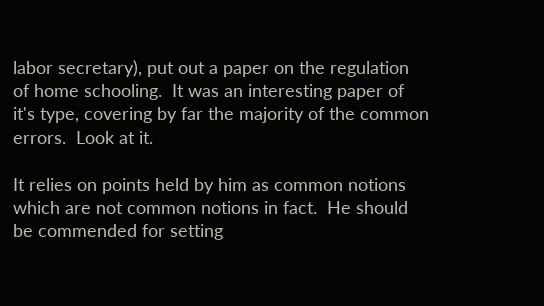labor secretary), put out a paper on the regulation of home schooling.  It was an interesting paper of it's type, covering by far the majority of the common errors.  Look at it.

It relies on points held by him as common notions which are not common notions in fact.  He should be commended for setting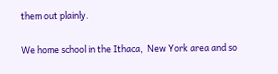them out plainly.

We home school in the Ithaca,  New York area and so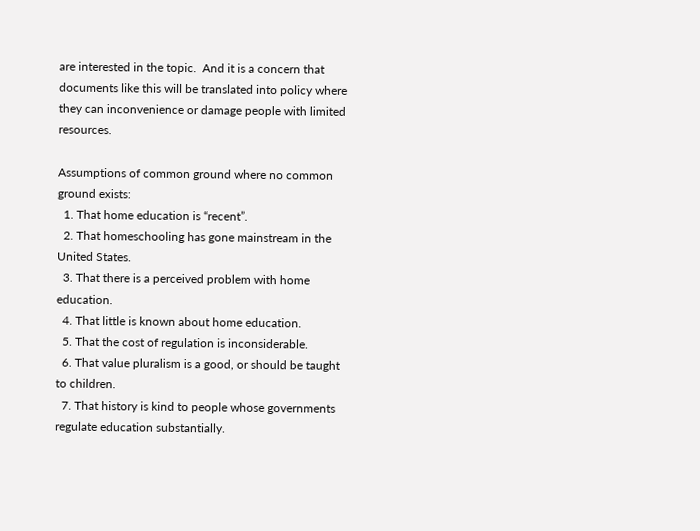are interested in the topic.  And it is a concern that documents like this will be translated into policy where they can inconvenience or damage people with limited resources.

Assumptions of common ground where no common ground exists:
  1. That home education is “recent”.
  2. That homeschooling has gone mainstream in the United States.
  3. That there is a perceived problem with home education.
  4. That little is known about home education.
  5. That the cost of regulation is inconsiderable.
  6. That value pluralism is a good, or should be taught to children.
  7. That history is kind to people whose governments regulate education substantially.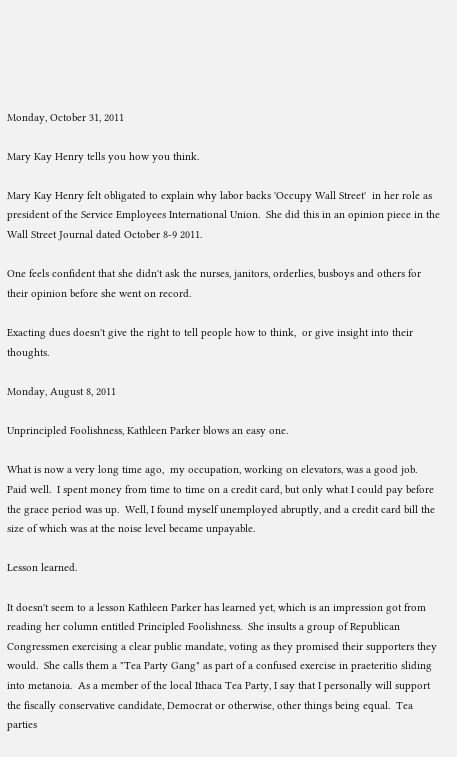Monday, October 31, 2011

Mary Kay Henry tells you how you think.

Mary Kay Henry felt obligated to explain why labor backs 'Occupy Wall Street'  in her role as president of the Service Employees International Union.  She did this in an opinion piece in the Wall Street Journal dated October 8-9 2011.

One feels confident that she didn't ask the nurses, janitors, orderlies, busboys and others for their opinion before she went on record.

Exacting dues doesn't give the right to tell people how to think,  or give insight into their thoughts.

Monday, August 8, 2011

Unprincipled Foolishness, Kathleen Parker blows an easy one.

What is now a very long time ago,  my occupation, working on elevators, was a good job.  Paid well.  I spent money from time to time on a credit card, but only what I could pay before the grace period was up.  Well, I found myself unemployed abruptly, and a credit card bill the size of which was at the noise level became unpayable.

Lesson learned.

It doesn't seem to a lesson Kathleen Parker has learned yet, which is an impression got from reading her column entitled Principled Foolishness.  She insults a group of Republican Congressmen exercising a clear public mandate, voting as they promised their supporters they would.  She calls them a "Tea Party Gang" as part of a confused exercise in praeteritio sliding into metanoia.  As a member of the local Ithaca Tea Party, I say that I personally will support the fiscally conservative candidate, Democrat or otherwise, other things being equal.  Tea parties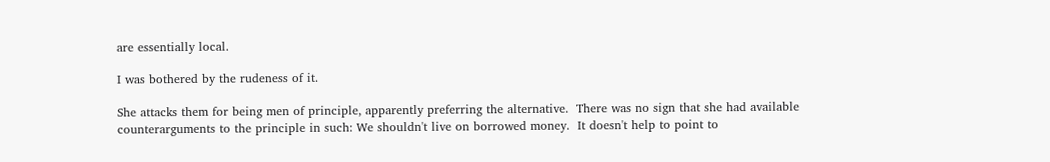are essentially local.

I was bothered by the rudeness of it.

She attacks them for being men of principle, apparently preferring the alternative.  There was no sign that she had available counterarguments to the principle in such: We shouldn't live on borrowed money.  It doesn't help to point to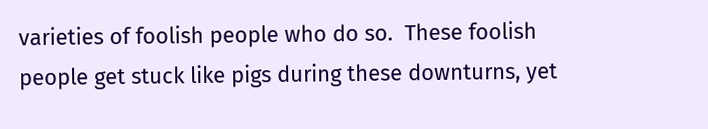varieties of foolish people who do so.  These foolish people get stuck like pigs during these downturns, yet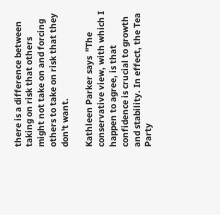there is a difference between taking on risk that others might not take on and forcing others to take on risk that they don't want.

Kathleen Parker says  "The conservative view, with which I happen to agree, is that confidence is crucial to growth and stability. In effect, the Tea Party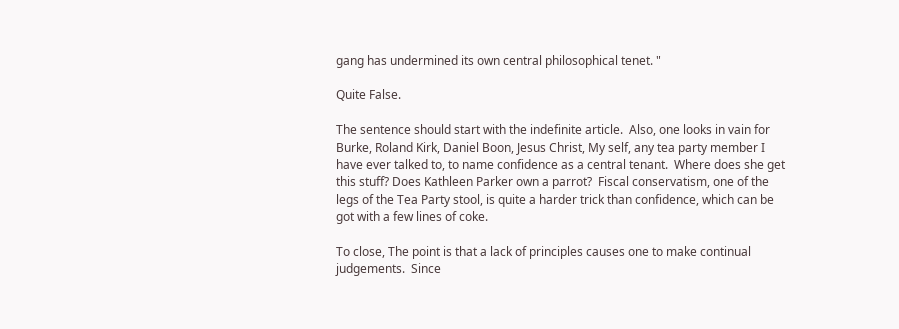gang has undermined its own central philosophical tenet. "

Quite False.

The sentence should start with the indefinite article.  Also, one looks in vain for Burke, Roland Kirk, Daniel Boon, Jesus Christ, My self, any tea party member I have ever talked to, to name confidence as a central tenant.  Where does she get this stuff? Does Kathleen Parker own a parrot?  Fiscal conservatism, one of the legs of the Tea Party stool, is quite a harder trick than confidence, which can be got with a few lines of coke.

To close, The point is that a lack of principles causes one to make continual judgements.  Since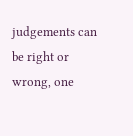judgements can be right or wrong, one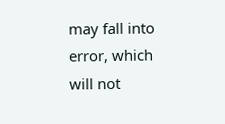may fall into error, which will not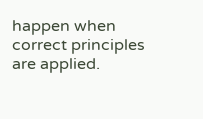happen when correct principles are applied.